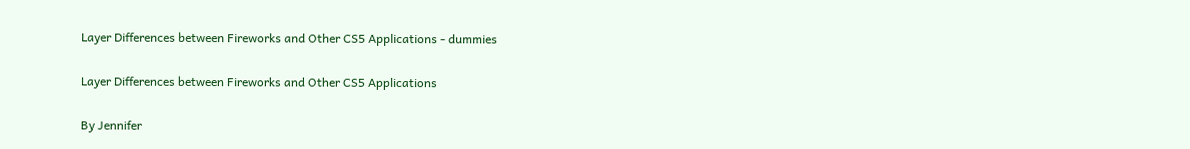Layer Differences between Fireworks and Other CS5 Applications - dummies

Layer Differences between Fireworks and Other CS5 Applications

By Jennifer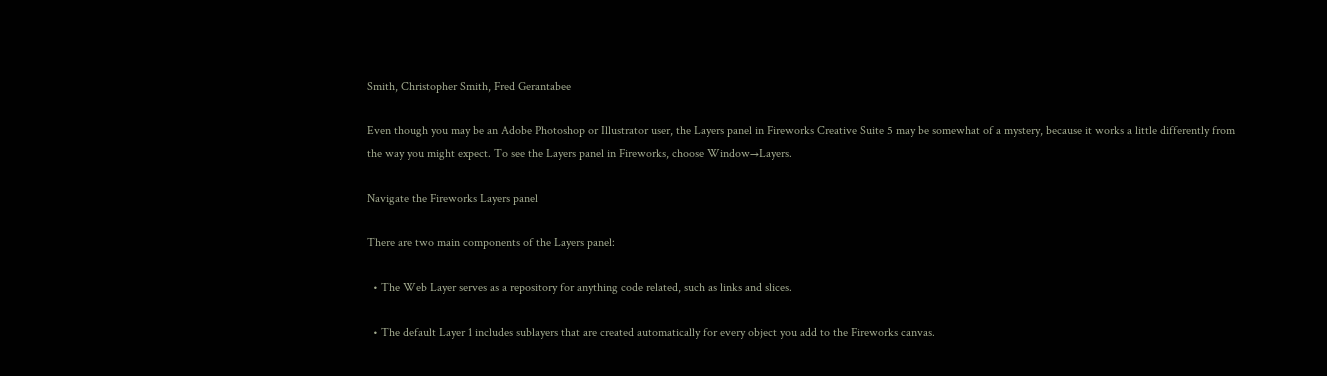Smith, Christopher Smith, Fred Gerantabee

Even though you may be an Adobe Photoshop or Illustrator user, the Layers panel in Fireworks Creative Suite 5 may be somewhat of a mystery, because it works a little differently from the way you might expect. To see the Layers panel in Fireworks, choose Window→Layers.

Navigate the Fireworks Layers panel

There are two main components of the Layers panel:

  • The Web Layer serves as a repository for anything code related, such as links and slices.

  • The default Layer 1 includes sublayers that are created automatically for every object you add to the Fireworks canvas.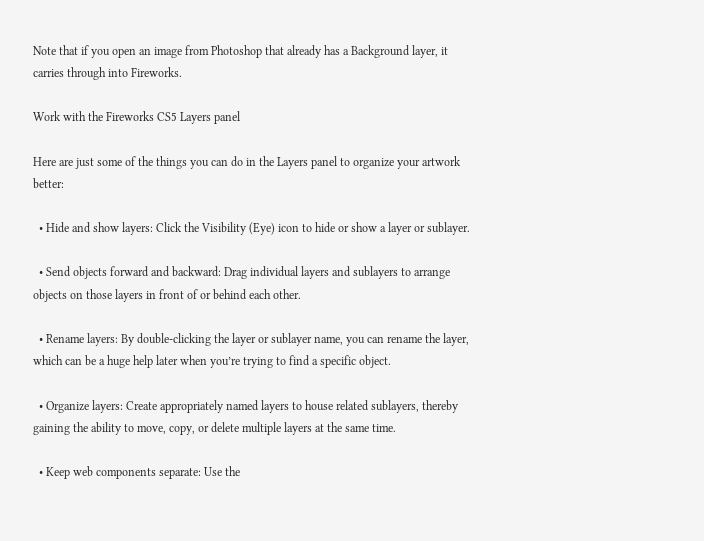Note that if you open an image from Photoshop that already has a Background layer, it carries through into Fireworks.

Work with the Fireworks CS5 Layers panel

Here are just some of the things you can do in the Layers panel to organize your artwork better:

  • Hide and show layers: Click the Visibility (Eye) icon to hide or show a layer or sublayer.

  • Send objects forward and backward: Drag individual layers and sublayers to arrange objects on those layers in front of or behind each other.

  • Rename layers: By double-clicking the layer or sublayer name, you can rename the layer, which can be a huge help later when you’re trying to find a specific object.

  • Organize layers: Create appropriately named layers to house related sublayers, thereby gaining the ability to move, copy, or delete multiple layers at the same time.

  • Keep web components separate: Use the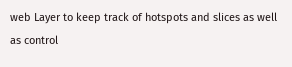web Layer to keep track of hotspots and slices as well as control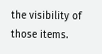the visibility of those items.